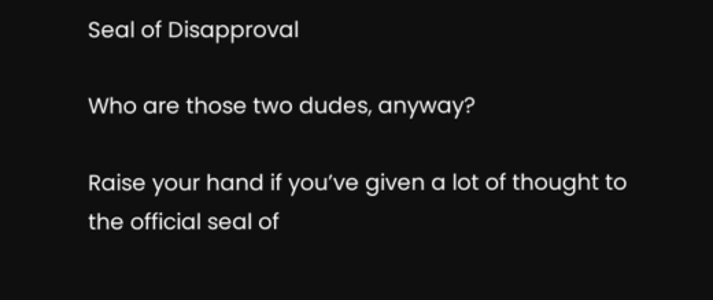Seal of Disapproval

Who are those two dudes, anyway?

Raise your hand if you’ve given a lot of thought to the official seal of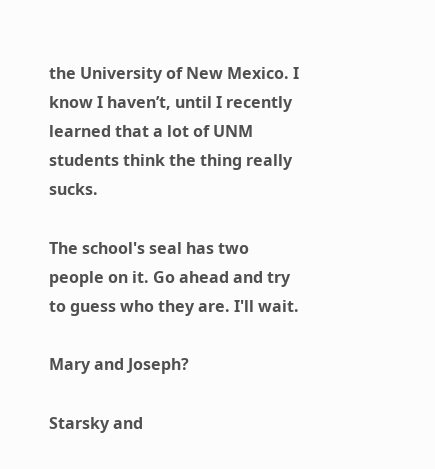the University of New Mexico. I know I haven’t, until I recently learned that a lot of UNM students think the thing really sucks.

The school's seal has two people on it. Go ahead and try to guess who they are. I'll wait.

Mary and Joseph?

Starsky and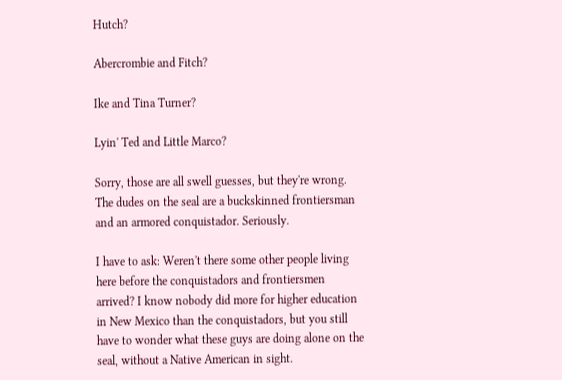Hutch?

Abercrombie and Fitch?

Ike and Tina Turner?

Lyin' Ted and Little Marco?

Sorry, those are all swell guesses, but they're wrong. The dudes on the seal are a buckskinned frontiersman and an armored conquistador. Seriously.

I have to ask: Weren't there some other people living here before the conquistadors and frontiersmen arrived? I know nobody did more for higher education in New Mexico than the conquistadors, but you still have to wonder what these guys are doing alone on the seal, without a Native American in sight.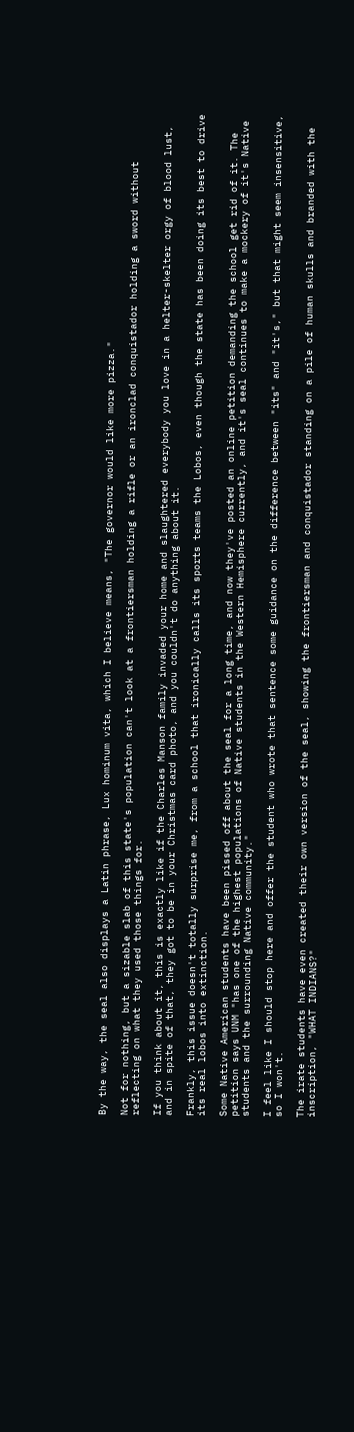By the way, the seal also displays a Latin phrase, Lux hominum vita, which I believe means, "The governor would like more pizza."

Not for nothing, but a sizable slab of this state's population can't look at a frontiersman holding a rifle or an ironclad conquistador holding a sword without reflecting on what they used those things for.

If you think about it, this is exactly like if the Charles Manson family invaded your home and slaughtered everybody you love in a helter-skelter orgy of blood lust, and in spite of that, they got to be in your Christmas card photo, and you couldn't do anything about it.

Frankly, this issue doesn't totally surprise me, from a school that ironically calls its sports teams the Lobos, even though the state has been doing its best to drive its real lobos into extinction.

Some Native American students have been pissed off about the seal for a long time, and now they've posted an online petition demanding the school get rid of it. The petition says UNM "has one of the highest populations of Native students in the Western Hemisphere currently, and it's seal continues to make a mockery of it's Native students and the surrounding Native community."

I feel like I should stop here and offer the student who wrote that sentence some guidance on the difference between "its" and "it's," but that might seem insensitive, so I won't.

The irate students have even created their own version of the seal, showing the frontiersman and conquistador standing on a pile of human skulls and branded with the inscription, "WHAT INDIANS?"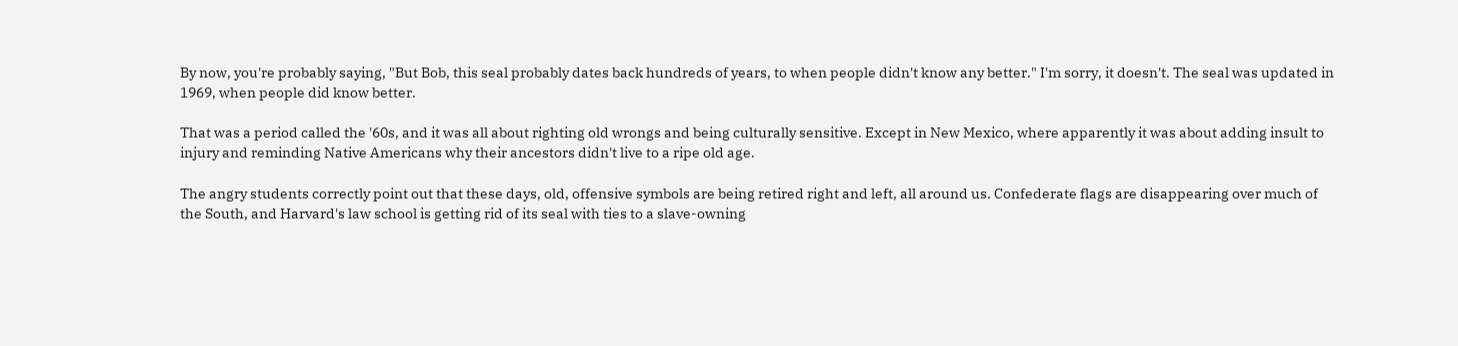By now, you're probably saying, "But Bob, this seal probably dates back hundreds of years, to when people didn't know any better." I'm sorry, it doesn't. The seal was updated in 1969, when people did know better.

That was a period called the '60s, and it was all about righting old wrongs and being culturally sensitive. Except in New Mexico, where apparently it was about adding insult to injury and reminding Native Americans why their ancestors didn't live to a ripe old age.

The angry students correctly point out that these days, old, offensive symbols are being retired right and left, all around us. Confederate flags are disappearing over much of the South, and Harvard's law school is getting rid of its seal with ties to a slave-owning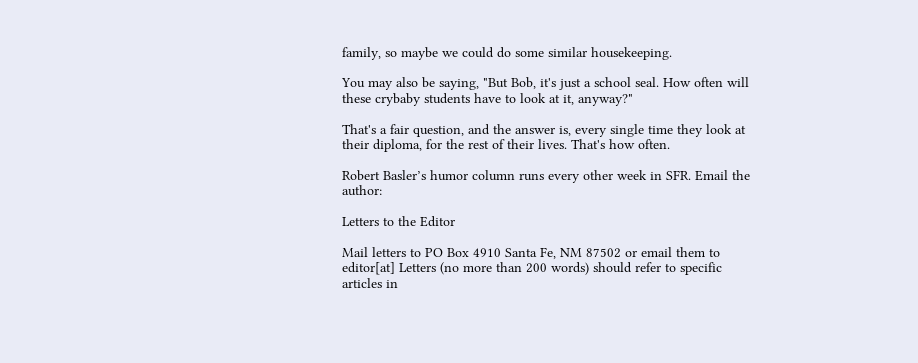family, so maybe we could do some similar housekeeping.

You may also be saying, "But Bob, it's just a school seal. How often will these crybaby students have to look at it, anyway?"

That's a fair question, and the answer is, every single time they look at their diploma, for the rest of their lives. That's how often.

Robert Basler’s humor column runs every other week in SFR. Email the author:

Letters to the Editor

Mail letters to PO Box 4910 Santa Fe, NM 87502 or email them to editor[at] Letters (no more than 200 words) should refer to specific articles in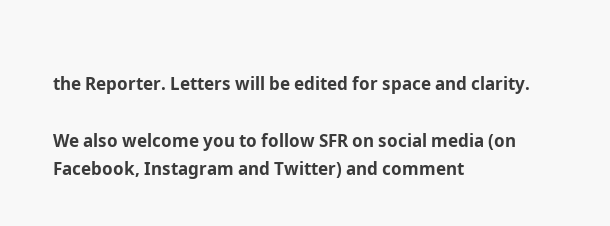the Reporter. Letters will be edited for space and clarity.

We also welcome you to follow SFR on social media (on Facebook, Instagram and Twitter) and comment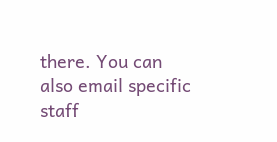there. You can also email specific staff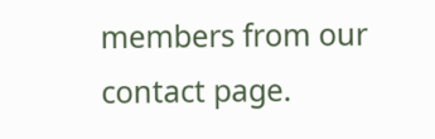members from our contact page.